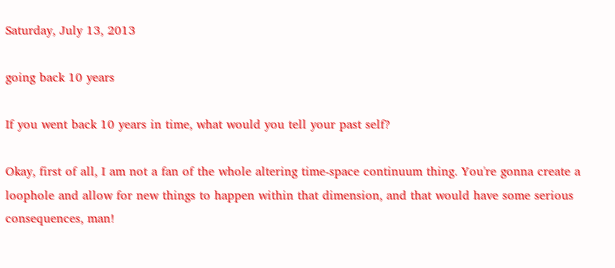Saturday, July 13, 2013

going back 10 years

If you went back 10 years in time, what would you tell your past self?

Okay, first of all, I am not a fan of the whole altering time-space continuum thing. You're gonna create a loophole and allow for new things to happen within that dimension, and that would have some serious consequences, man!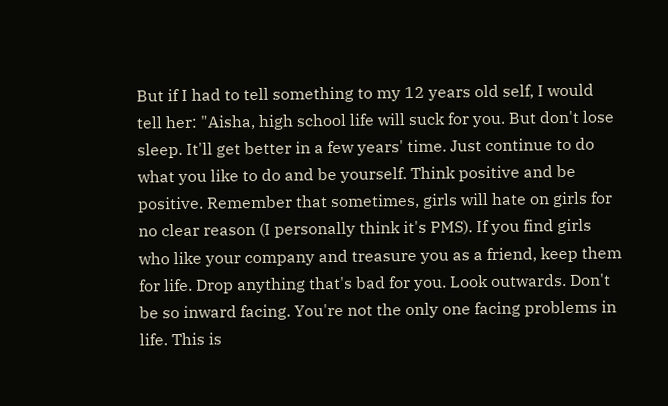But if I had to tell something to my 12 years old self, I would tell her: "Aisha, high school life will suck for you. But don't lose sleep. It'll get better in a few years' time. Just continue to do what you like to do and be yourself. Think positive and be positive. Remember that sometimes, girls will hate on girls for no clear reason (I personally think it's PMS). If you find girls who like your company and treasure you as a friend, keep them for life. Drop anything that's bad for you. Look outwards. Don't be so inward facing. You're not the only one facing problems in life. This is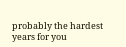probably the hardest years for you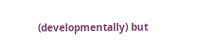(developmentally) but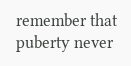remember that puberty never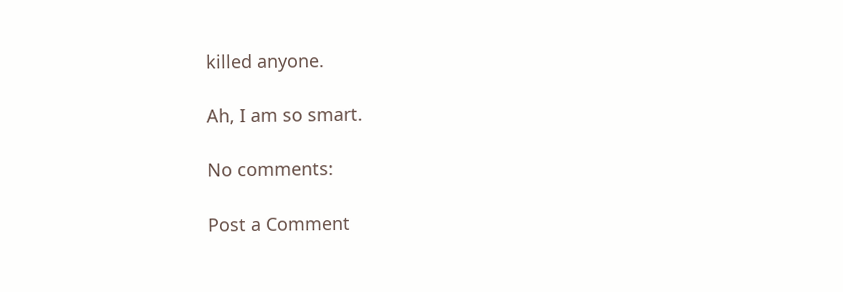killed anyone.

Ah, I am so smart.

No comments:

Post a Comment